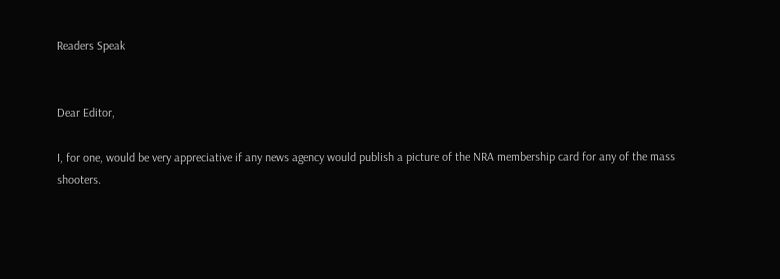Readers Speak


Dear Editor,

I, for one, would be very appreciative if any news agency would publish a picture of the NRA membership card for any of the mass shooters.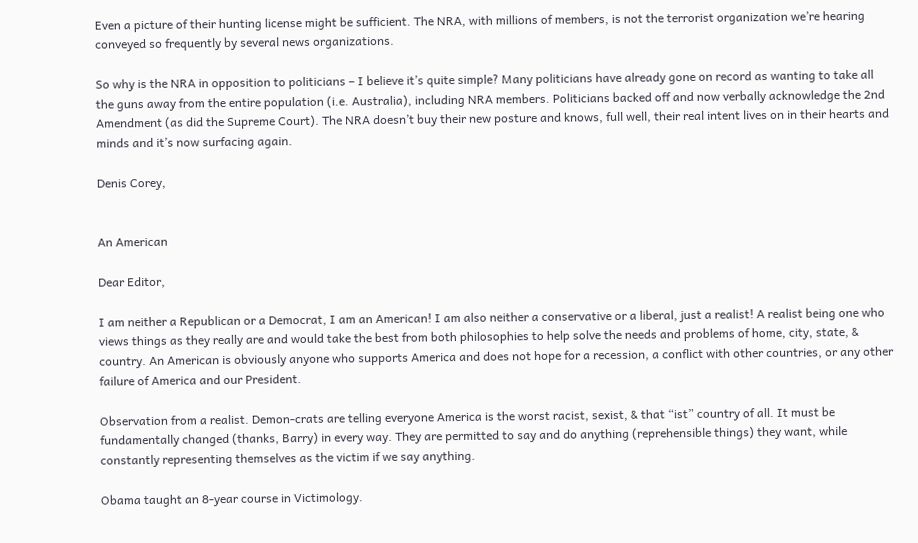Even a picture of their hunting license might be sufficient. The NRA, with millions of members, is not the terrorist organization we’re hearing conveyed so frequently by several news organizations.

So why is the NRA in opposition to politicians – I believe it’s quite simple? Many politicians have already gone on record as wanting to take all the guns away from the entire population (i.e. Australia), including NRA members. Politicians backed off and now verbally acknowledge the 2nd Amendment (as did the Supreme Court). The NRA doesn’t buy their new posture and knows, full well, their real intent lives on in their hearts and minds and it’s now surfacing again.

Denis Corey,


An American

Dear Editor,

I am neither a Republican or a Democrat, I am an American! I am also neither a conservative or a liberal, just a realist! A realist being one who views things as they really are and would take the best from both philosophies to help solve the needs and problems of home, city, state, & country. An American is obviously anyone who supports America and does not hope for a recession, a conflict with other countries, or any other failure of America and our President.

Observation from a realist. Demon-crats are telling everyone America is the worst racist, sexist, & that “ist” country of all. It must be fundamentally changed (thanks, Barry) in every way. They are permitted to say and do anything (reprehensible things) they want, while constantly representing themselves as the victim if we say anything.

Obama taught an 8-year course in Victimology.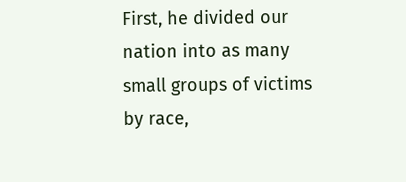First, he divided our nation into as many small groups of victims by race,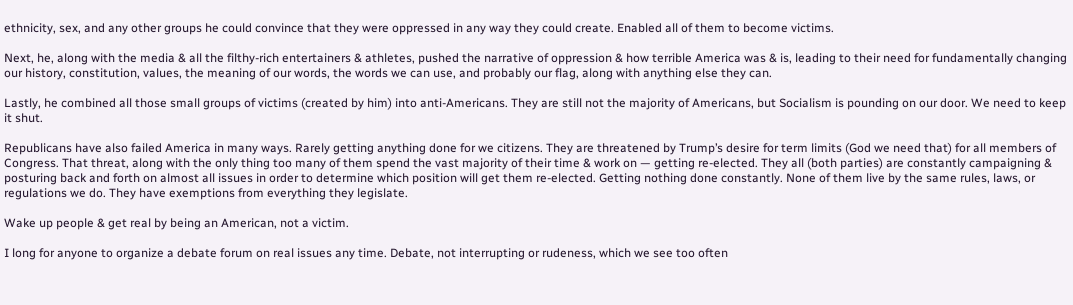ethnicity, sex, and any other groups he could convince that they were oppressed in any way they could create. Enabled all of them to become victims.

Next, he, along with the media & all the filthy-rich entertainers & athletes, pushed the narrative of oppression & how terrible America was & is, leading to their need for fundamentally changing our history, constitution, values, the meaning of our words, the words we can use, and probably our flag, along with anything else they can.

Lastly, he combined all those small groups of victims (created by him) into anti-Americans. They are still not the majority of Americans, but Socialism is pounding on our door. We need to keep it shut.

Republicans have also failed America in many ways. Rarely getting anything done for we citizens. They are threatened by Trump’s desire for term limits (God we need that) for all members of Congress. That threat, along with the only thing too many of them spend the vast majority of their time & work on — getting re-elected. They all (both parties) are constantly campaigning & posturing back and forth on almost all issues in order to determine which position will get them re-elected. Getting nothing done constantly. None of them live by the same rules, laws, or regulations we do. They have exemptions from everything they legislate.

Wake up people & get real by being an American, not a victim.

I long for anyone to organize a debate forum on real issues any time. Debate, not interrupting or rudeness, which we see too often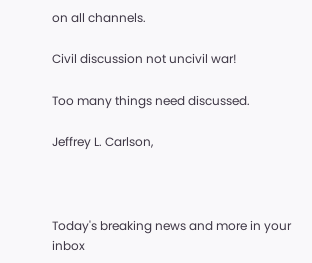on all channels.

Civil discussion not uncivil war!

Too many things need discussed.

Jeffrey L. Carlson,



Today's breaking news and more in your inbox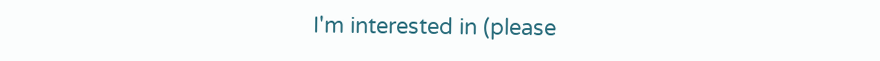I'm interested in (please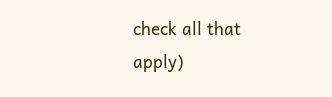check all that apply)